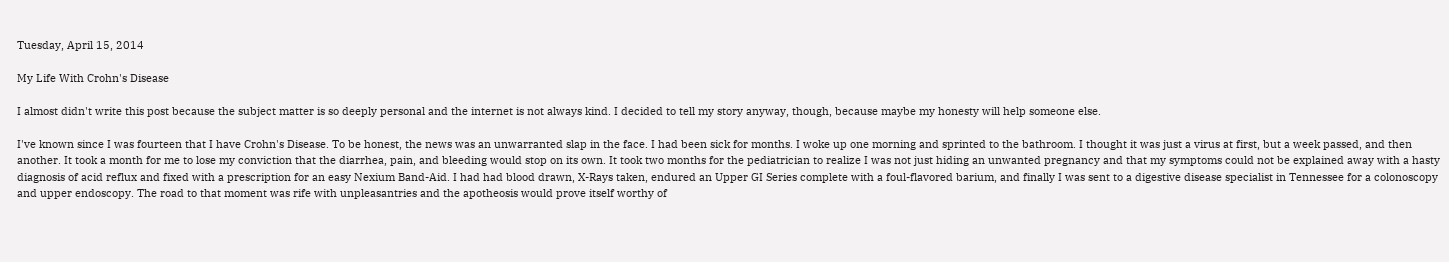Tuesday, April 15, 2014

My Life With Crohn's Disease

I almost didn't write this post because the subject matter is so deeply personal and the internet is not always kind. I decided to tell my story anyway, though, because maybe my honesty will help someone else.

I've known since I was fourteen that I have Crohn's Disease. To be honest, the news was an unwarranted slap in the face. I had been sick for months. I woke up one morning and sprinted to the bathroom. I thought it was just a virus at first, but a week passed, and then another. It took a month for me to lose my conviction that the diarrhea, pain, and bleeding would stop on its own. It took two months for the pediatrician to realize I was not just hiding an unwanted pregnancy and that my symptoms could not be explained away with a hasty diagnosis of acid reflux and fixed with a prescription for an easy Nexium Band-Aid. I had had blood drawn, X-Rays taken, endured an Upper GI Series complete with a foul-flavored barium, and finally I was sent to a digestive disease specialist in Tennessee for a colonoscopy and upper endoscopy. The road to that moment was rife with unpleasantries and the apotheosis would prove itself worthy of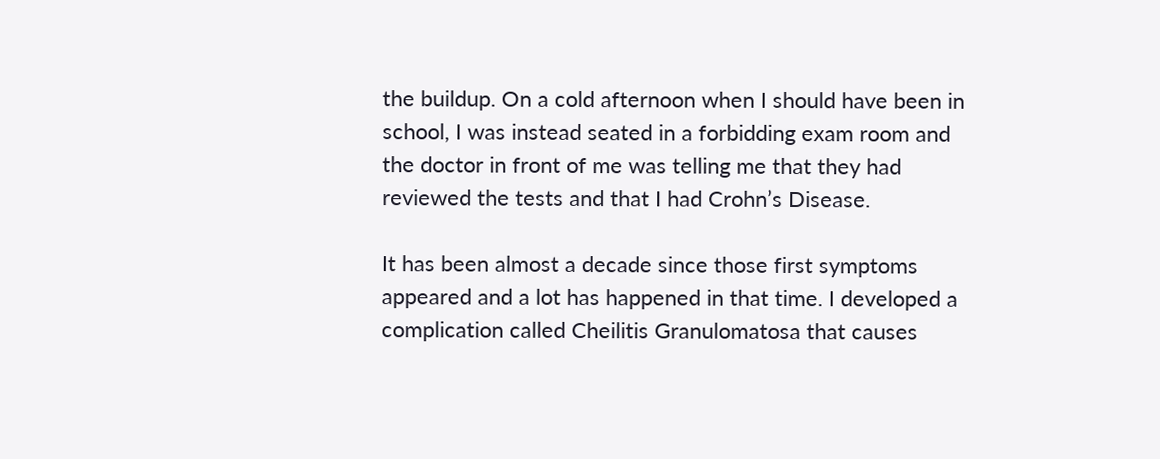the buildup. On a cold afternoon when I should have been in school, I was instead seated in a forbidding exam room and the doctor in front of me was telling me that they had reviewed the tests and that I had Crohn’s Disease.

It has been almost a decade since those first symptoms appeared and a lot has happened in that time. I developed a complication called Cheilitis Granulomatosa that causes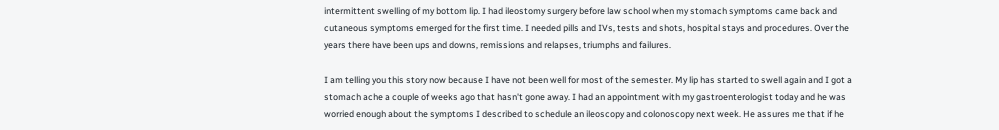intermittent swelling of my bottom lip. I had ileostomy surgery before law school when my stomach symptoms came back and cutaneous symptoms emerged for the first time. I needed pills and IVs, tests and shots, hospital stays and procedures. Over the years there have been ups and downs, remissions and relapses, triumphs and failures.

I am telling you this story now because I have not been well for most of the semester. My lip has started to swell again and I got a stomach ache a couple of weeks ago that hasn't gone away. I had an appointment with my gastroenterologist today and he was worried enough about the symptoms I described to schedule an ileoscopy and colonoscopy next week. He assures me that if he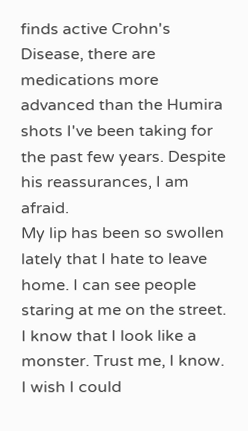finds active Crohn's Disease, there are medications more advanced than the Humira shots I've been taking for the past few years. Despite his reassurances, I am afraid.
My lip has been so swollen lately that I hate to leave home. I can see people staring at me on the street. I know that I look like a monster. Trust me, I know. I wish I could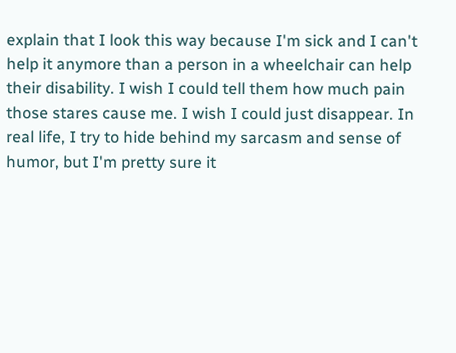explain that I look this way because I'm sick and I can't help it anymore than a person in a wheelchair can help their disability. I wish I could tell them how much pain those stares cause me. I wish I could just disappear. In real life, I try to hide behind my sarcasm and sense of humor, but I'm pretty sure it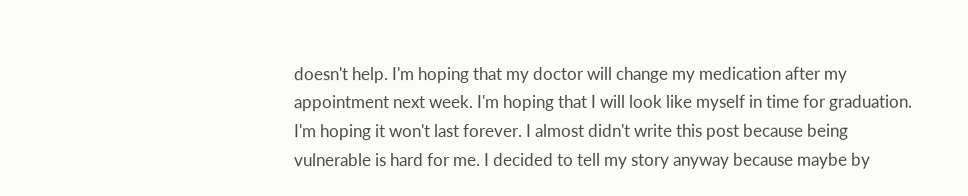doesn't help. I'm hoping that my doctor will change my medication after my appointment next week. I'm hoping that I will look like myself in time for graduation. I'm hoping it won't last forever. I almost didn't write this post because being vulnerable is hard for me. I decided to tell my story anyway because maybe by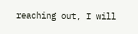reaching out, I will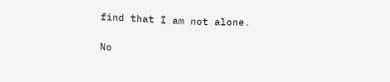find that I am not alone.

No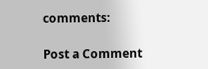comments:

Post a Comment